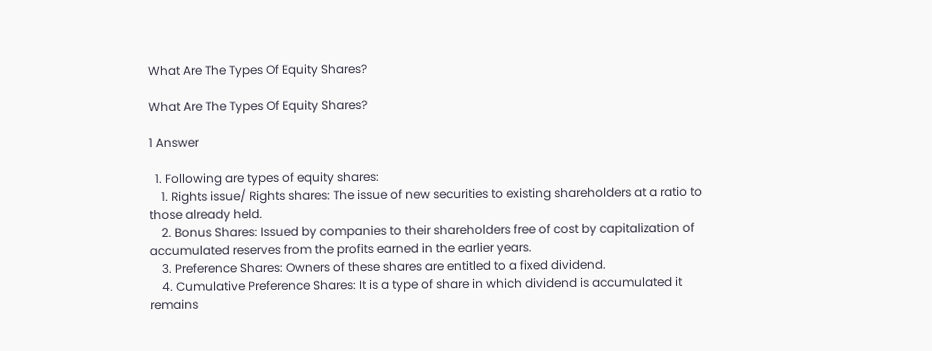What Are The Types Of Equity Shares?

What Are The Types Of Equity Shares?

1 Answer

  1. Following are types of equity shares:
    1. Rights issue/ Rights shares: The issue of new securities to existing shareholders at a ratio to those already held.
    2. Bonus Shares: Issued by companies to their shareholders free of cost by capitalization of accumulated reserves from the profits earned in the earlier years.
    3. Preference Shares: Owners of these shares are entitled to a fixed dividend.
    4. Cumulative Preference Shares: It is a type of share in which dividend is accumulated it remains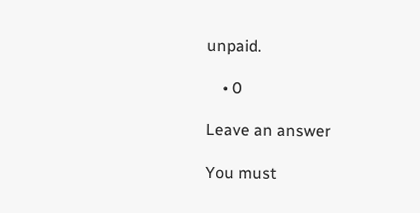unpaid.

    • 0

Leave an answer

You must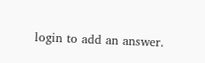login to add an answer.